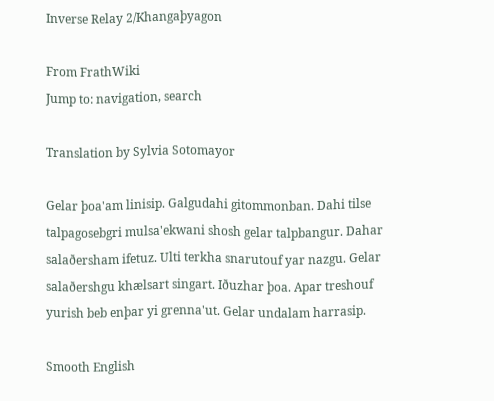Inverse Relay 2/Khangaþyagon

From FrathWiki
Jump to: navigation, search

Translation by Sylvia Sotomayor

Gelar þoa'am linisip. Galgudahi gitommonban. Dahi tilse talpagosebgri mulsa'ekwani shosh gelar talpbangur. Dahar salaðersham ifetuz. Ulti terkha snarutouf yar nazgu. Gelar salaðershgu khælsart singart. Iðuzhar þoa. Apar treshouf yurish beb enþar yi grenna'ut. Gelar undalam harrasip.

Smooth English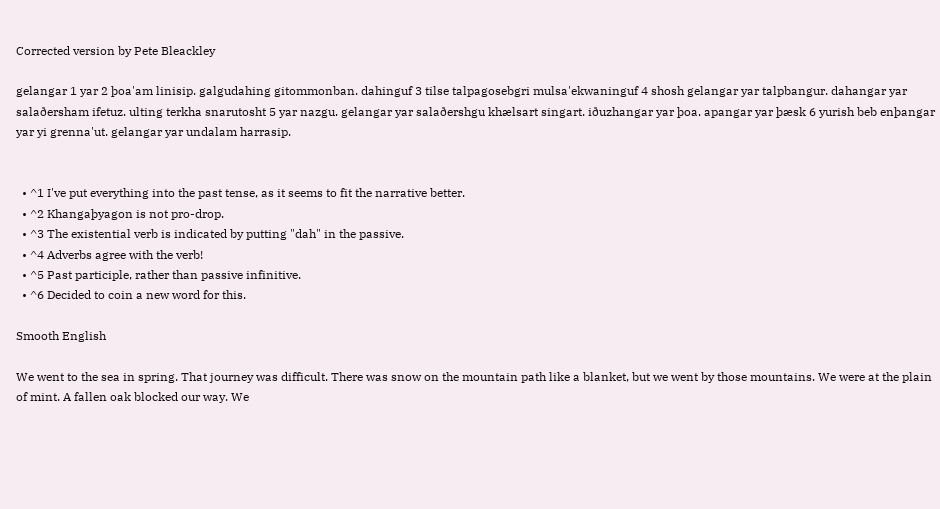Corrected version by Pete Bleackley

gelangar 1 yar 2 þoa'am linisip. galgudahing gitommonban. dahinguf 3 tilse talpagosebgri mulsa'ekwaninguf 4 shosh gelangar yar talpbangur. dahangar yar salaðersham ifetuz. ulting terkha snarutosht 5 yar nazgu. gelangar yar salaðershgu khælsart singart. iðuzhangar yar þoa. apangar yar þæsk 6 yurish beb enþangar yar yi grenna'ut. gelangar yar undalam harrasip.


  • ^1 I've put everything into the past tense, as it seems to fit the narrative better.
  • ^2 Khangaþyagon is not pro-drop.
  • ^3 The existential verb is indicated by putting "dah" in the passive.
  • ^4 Adverbs agree with the verb!
  • ^5 Past participle, rather than passive infinitive.
  • ^6 Decided to coin a new word for this.

Smooth English

We went to the sea in spring. That journey was difficult. There was snow on the mountain path like a blanket, but we went by those mountains. We were at the plain of mint. A fallen oak blocked our way. We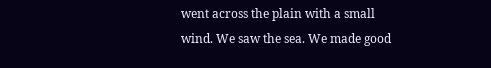went across the plain with a small wind. We saw the sea. We made good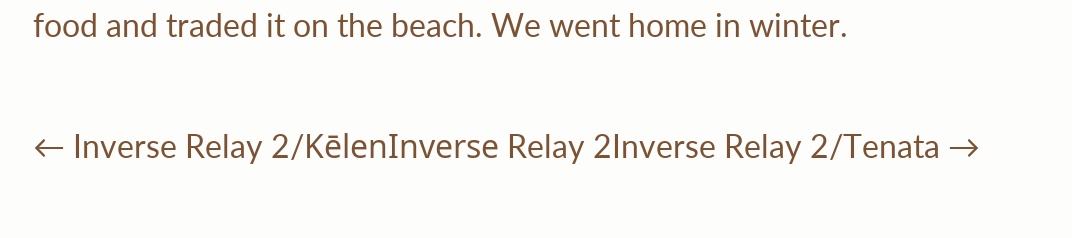food and traded it on the beach. We went home in winter.

← Inverse Relay 2/KēlenInverse Relay 2Inverse Relay 2/Tenata →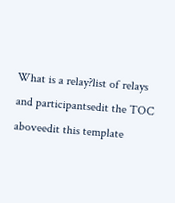What is a relay?list of relays and participantsedit the TOC aboveedit this template